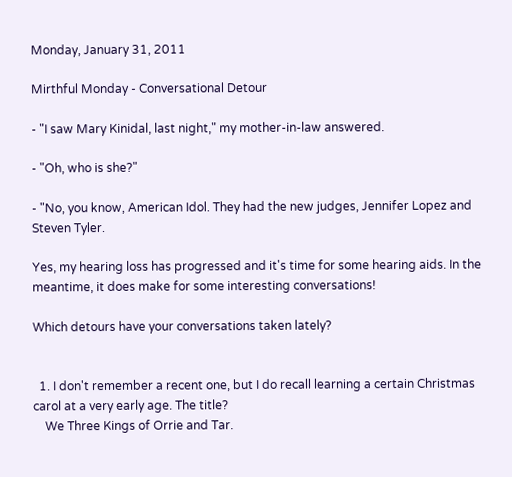Monday, January 31, 2011

Mirthful Monday - Conversational Detour

- "I saw Mary Kinidal, last night," my mother-in-law answered.

- "Oh, who is she?"

- "No, you know, American Idol. They had the new judges, Jennifer Lopez and Steven Tyler.

Yes, my hearing loss has progressed and it's time for some hearing aids. In the meantime, it does make for some interesting conversations!

Which detours have your conversations taken lately?


  1. I don't remember a recent one, but I do recall learning a certain Christmas carol at a very early age. The title?
    We Three Kings of Orrie and Tar.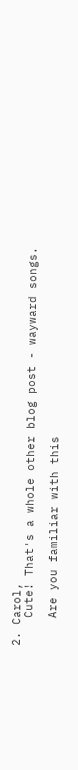2. Carol,
    Cute! That's a whole other blog post - wayward songs.

    Are you familiar with this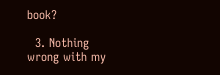book?

  3. Nothing wrong with my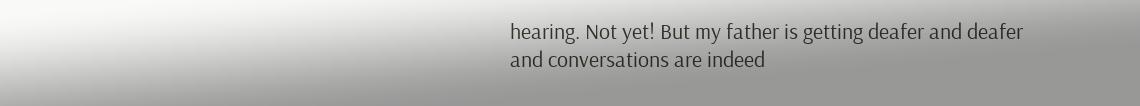hearing. Not yet! But my father is getting deafer and deafer and conversations are indeed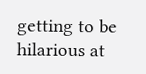getting to be hilarious at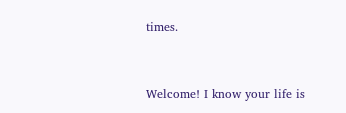times.


Welcome! I know your life is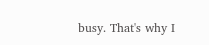busy. That's why I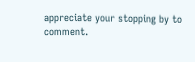appreciate your stopping by to comment.